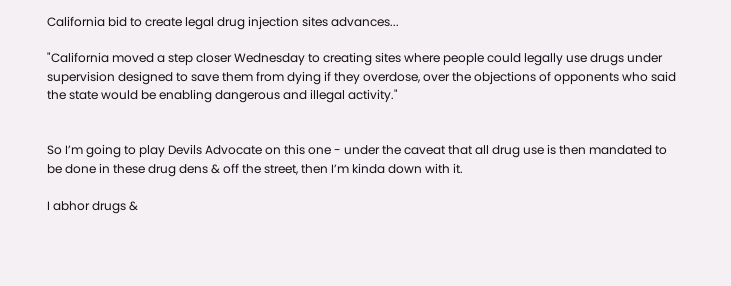California bid to create legal drug injection sites advances...

"California moved a step closer Wednesday to creating sites where people could legally use drugs under supervision designed to save them from dying if they overdose, over the objections of opponents who said the state would be enabling dangerous and illegal activity."


So I’m going to play Devils Advocate on this one - under the caveat that all drug use is then mandated to be done in these drug dens & off the street, then I’m kinda down with it.

I abhor drugs &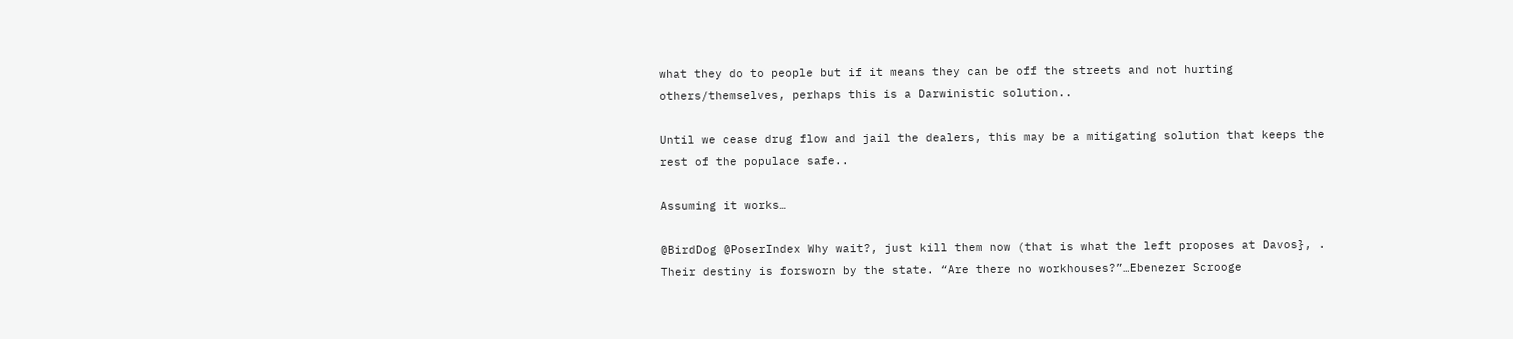what they do to people but if it means they can be off the streets and not hurting others/themselves, perhaps this is a Darwinistic solution..

Until we cease drug flow and jail the dealers, this may be a mitigating solution that keeps the rest of the populace safe..

Assuming it works…

@BirdDog @PoserIndex Why wait?, just kill them now (that is what the left proposes at Davos}, . Their destiny is forsworn by the state. “Are there no workhouses?”…Ebenezer Scrooge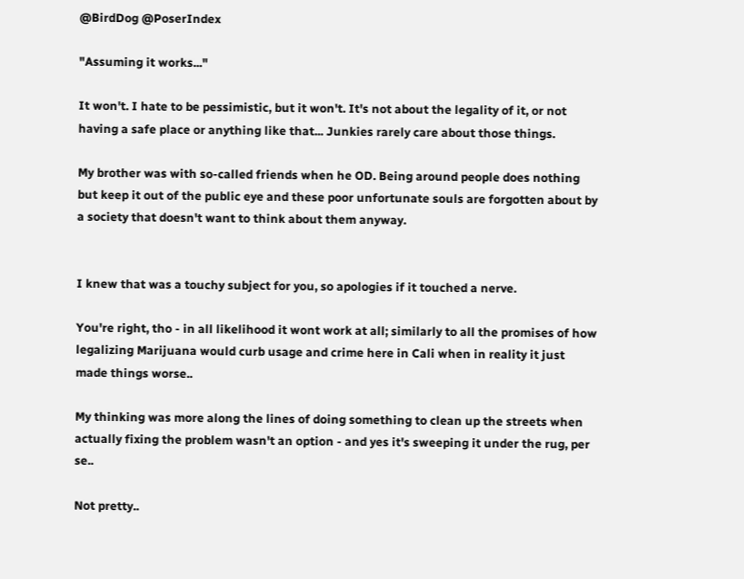@BirdDog @PoserIndex

"Assuming it works..."

It won't. I hate to be pessimistic, but it won't. It's not about the legality of it, or not having a safe place or anything like that... Junkies rarely care about those things.

My brother was with so-called friends when he OD. Being around people does nothing but keep it out of the public eye and these poor unfortunate souls are forgotten about by a society that doesn't want to think about them anyway.


I knew that was a touchy subject for you, so apologies if it touched a nerve.

You're right, tho - in all likelihood it wont work at all; similarly to all the promises of how legalizing Marijuana would curb usage and crime here in Cali when in reality it just made things worse..

My thinking was more along the lines of doing something to clean up the streets when actually fixing the problem wasn't an option - and yes it's sweeping it under the rug, per se..

Not pretty..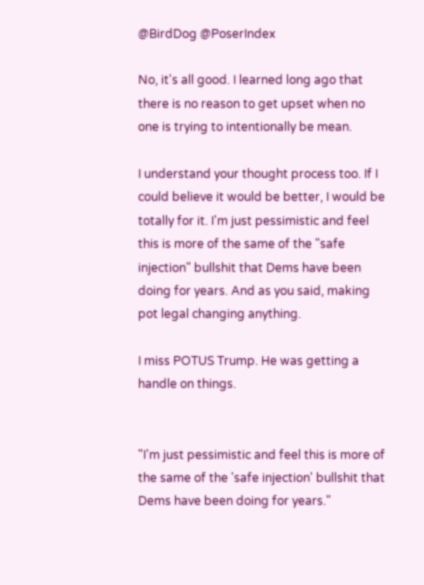@BirdDog @PoserIndex

No, it's all good. I learned long ago that there is no reason to get upset when no one is trying to intentionally be mean.

I understand your thought process too. If I could believe it would be better, I would be totally for it. I'm just pessimistic and feel this is more of the same of the "safe injection" bullshit that Dems have been doing for years. And as you said, making pot legal changing anything.

I miss POTUS Trump. He was getting a handle on things.


"I'm just pessimistic and feel this is more of the same of the 'safe injection' bullshit that Dems have been doing for years."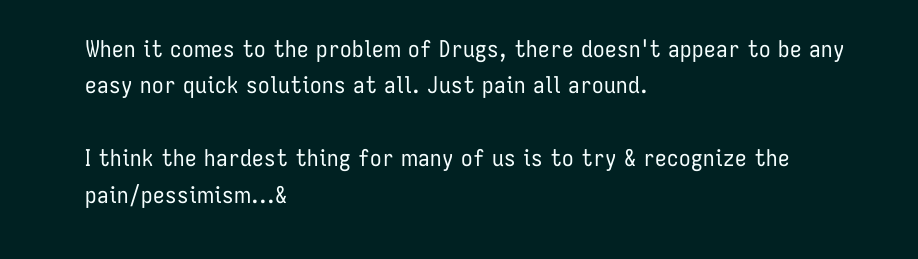When it comes to the problem of Drugs, there doesn't appear to be any easy nor quick solutions at all. Just pain all around.

I think the hardest thing for many of us is to try & recognize the pain/pessimism...&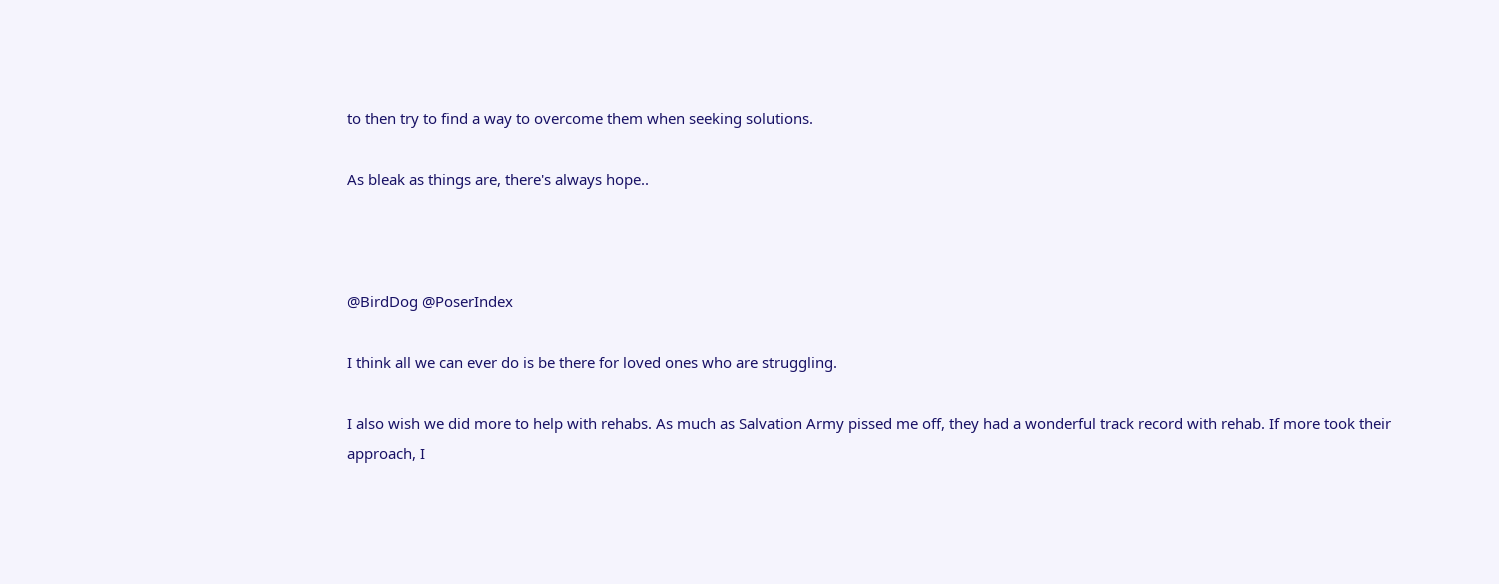to then try to find a way to overcome them when seeking solutions.

As bleak as things are, there's always hope..



@BirdDog @PoserIndex

I think all we can ever do is be there for loved ones who are struggling.

I also wish we did more to help with rehabs. As much as Salvation Army pissed me off, they had a wonderful track record with rehab. If more took their approach, I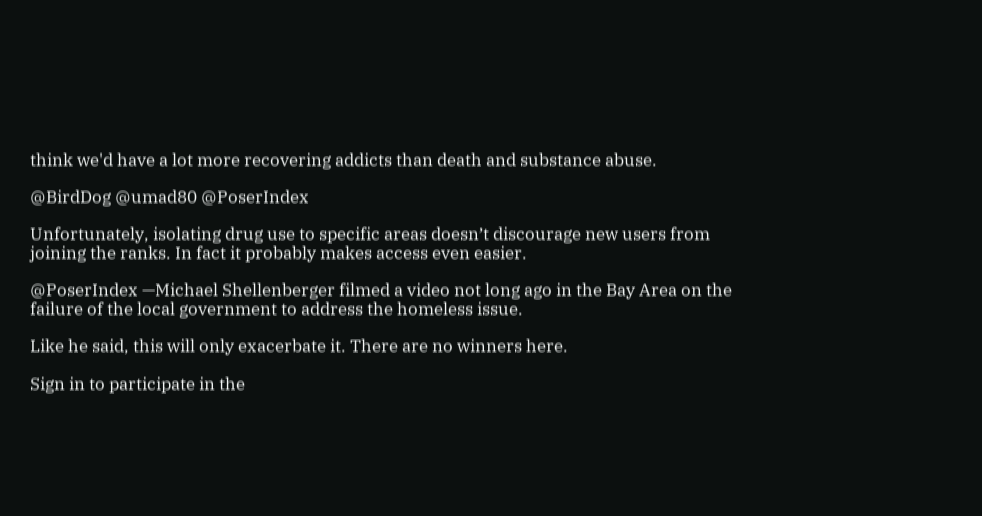think we'd have a lot more recovering addicts than death and substance abuse.

@BirdDog @umad80 @PoserIndex

Unfortunately, isolating drug use to specific areas doesn’t discourage new users from joining the ranks. In fact it probably makes access even easier.

@PoserIndex —Michael Shellenberger filmed a video not long ago in the Bay Area on the failure of the local government to address the homeless issue.

Like he said, this will only exacerbate it. There are no winners here.

Sign in to participate in the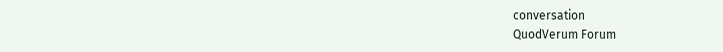conversation
QuodVerum Forum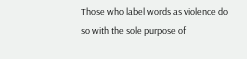Those who label words as violence do so with the sole purpose of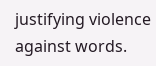justifying violence against words.